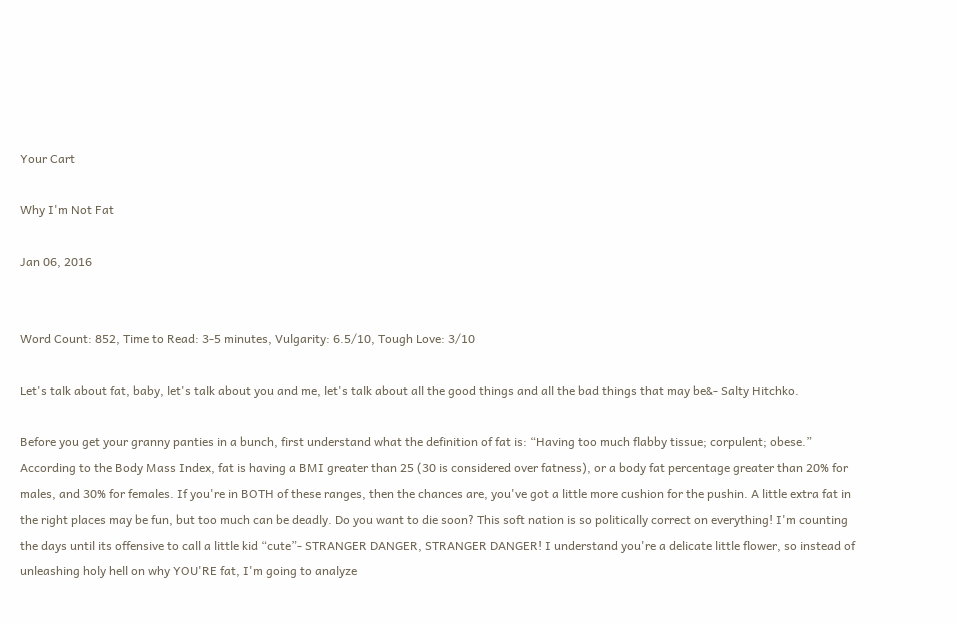Your Cart

Why I'm Not Fat

Jan 06, 2016


Word Count: 852, Time to Read: 3-5 minutes, Vulgarity: 6.5/10, Tough Love: 3/10

Let's talk about fat, baby, let's talk about you and me, let's talk about all the good things and all the bad things that may be&- Salty Hitchko.

Before you get your granny panties in a bunch, first understand what the definition of fat is: “Having too much flabby tissue; corpulent; obese.” According to the Body Mass Index, fat is having a BMI greater than 25 (30 is considered over fatness), or a body fat percentage greater than 20% for males, and 30% for females. If you're in BOTH of these ranges, then the chances are, you've got a little more cushion for the pushin. A little extra fat in the right places may be fun, but too much can be deadly. Do you want to die soon? This soft nation is so politically correct on everything! I'm counting the days until its offensive to call a little kid “cute”- STRANGER DANGER, STRANGER DANGER! I understand you're a delicate little flower, so instead of unleashing holy hell on why YOU'RE fat, I'm going to analyze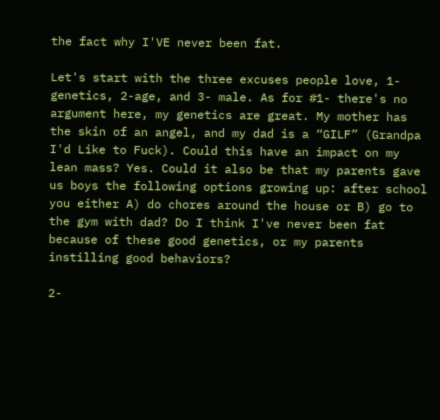the fact why I'VE never been fat.

Let's start with the three excuses people love, 1- genetics, 2-age, and 3- male. As for #1- there's no argument here, my genetics are great. My mother has the skin of an angel, and my dad is a “GILF” (Grandpa I'd Like to Fuck). Could this have an impact on my lean mass? Yes. Could it also be that my parents gave us boys the following options growing up: after school you either A) do chores around the house or B) go to the gym with dad? Do I think I've never been fat because of these good genetics, or my parents instilling good behaviors?

2-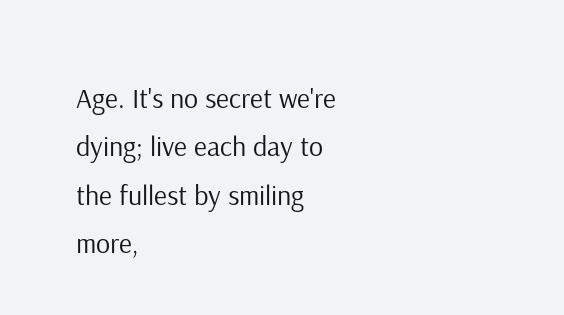Age. It's no secret we're dying; live each day to the fullest by smiling more,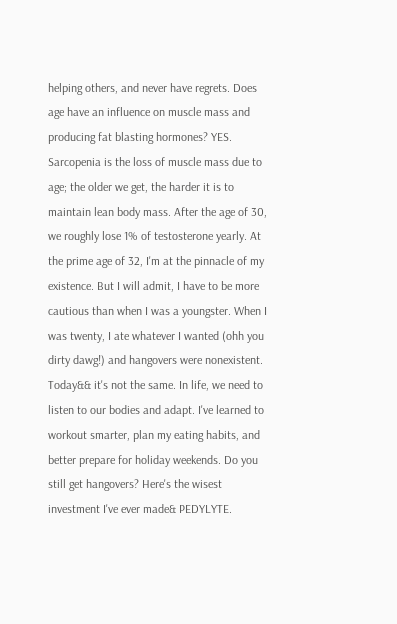helping others, and never have regrets. Does age have an influence on muscle mass and producing fat blasting hormones? YES. Sarcopenia is the loss of muscle mass due to age; the older we get, the harder it is to maintain lean body mass. After the age of 30, we roughly lose 1% of testosterone yearly. At the prime age of 32, I'm at the pinnacle of my existence. But I will admit, I have to be more cautious than when I was a youngster. When I was twenty, I ate whatever I wanted (ohh you dirty dawg!) and hangovers were nonexistent. Today&& it's not the same. In life, we need to listen to our bodies and adapt. I've learned to workout smarter, plan my eating habits, and better prepare for holiday weekends. Do you still get hangovers? Here's the wisest investment I've ever made& PEDYLYTE.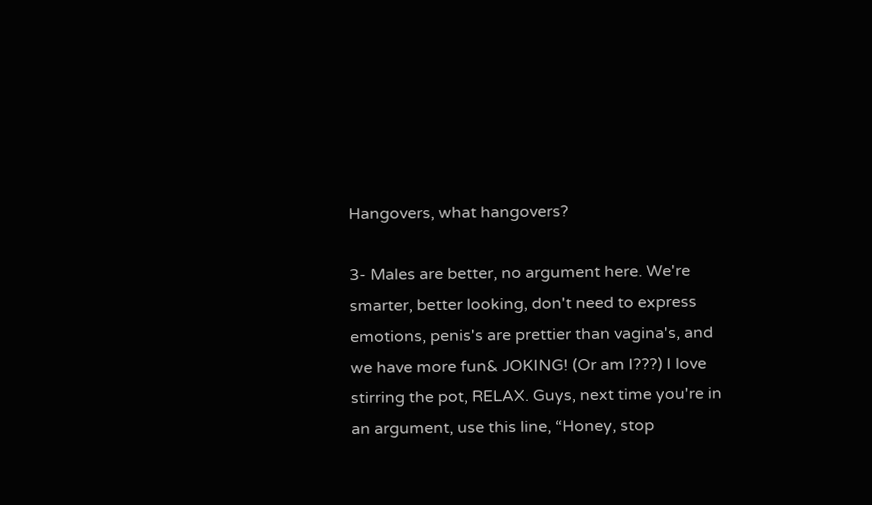Hangovers, what hangovers?

3- Males are better, no argument here. We're smarter, better looking, don't need to express emotions, penis's are prettier than vagina's, and we have more fun& JOKING! (Or am I???) I love stirring the pot, RELAX. Guys, next time you're in an argument, use this line, “Honey, stop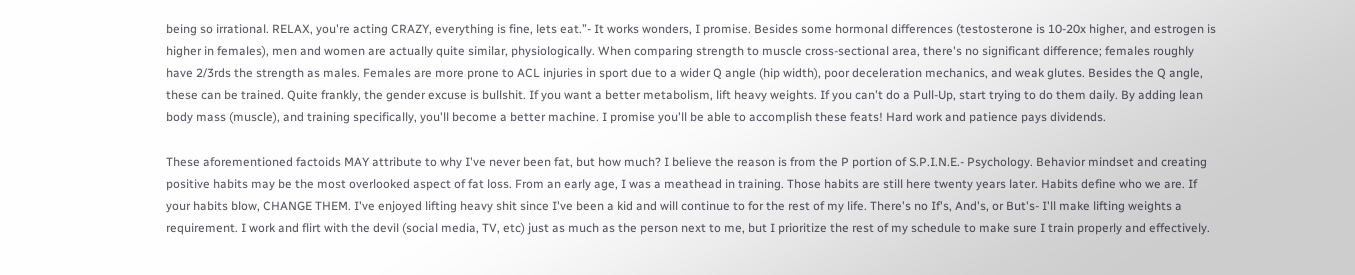being so irrational. RELAX, you're acting CRAZY, everything is fine, lets eat.”- It works wonders, I promise. Besides some hormonal differences (testosterone is 10-20x higher, and estrogen is higher in females), men and women are actually quite similar, physiologically. When comparing strength to muscle cross-sectional area, there's no significant difference; females roughly have 2/3rds the strength as males. Females are more prone to ACL injuries in sport due to a wider Q angle (hip width), poor deceleration mechanics, and weak glutes. Besides the Q angle, these can be trained. Quite frankly, the gender excuse is bullshit. If you want a better metabolism, lift heavy weights. If you can't do a Pull-Up, start trying to do them daily. By adding lean body mass (muscle), and training specifically, you'll become a better machine. I promise you'll be able to accomplish these feats! Hard work and patience pays dividends.

These aforementioned factoids MAY attribute to why I've never been fat, but how much? I believe the reason is from the P portion of S.P.I.N.E.- Psychology. Behavior mindset and creating positive habits may be the most overlooked aspect of fat loss. From an early age, I was a meathead in training. Those habits are still here twenty years later. Habits define who we are. If your habits blow, CHANGE THEM. I've enjoyed lifting heavy shit since I've been a kid and will continue to for the rest of my life. There's no If's, And's, or But's- I'll make lifting weights a requirement. I work and flirt with the devil (social media, TV, etc) just as much as the person next to me, but I prioritize the rest of my schedule to make sure I train properly and effectively.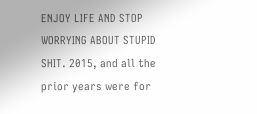ENJOY LIFE AND STOP WORRYING ABOUT STUPID SHIT. 2015, and all the prior years were for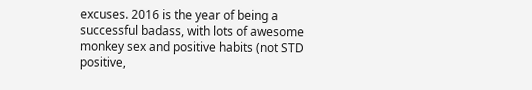excuses. 2016 is the year of being a successful badass, with lots of awesome monkey sex and positive habits (not STD positive,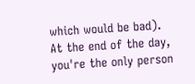which would be bad). At the end of the day, you're the only person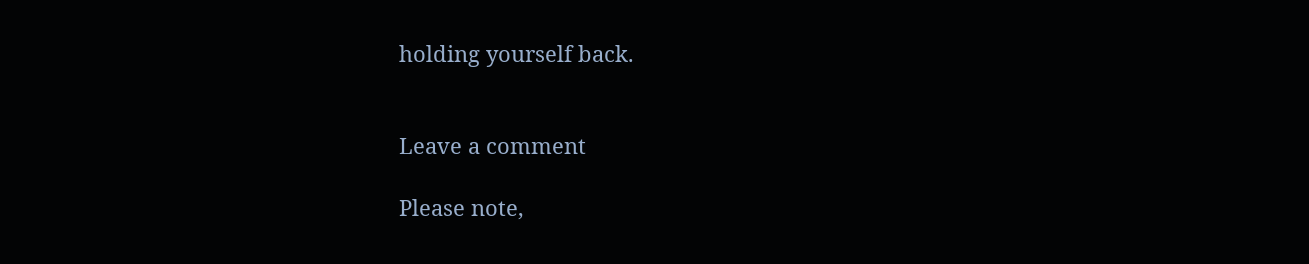holding yourself back.


Leave a comment

Please note,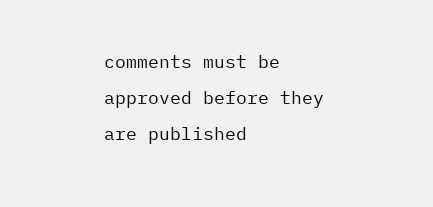comments must be approved before they are published